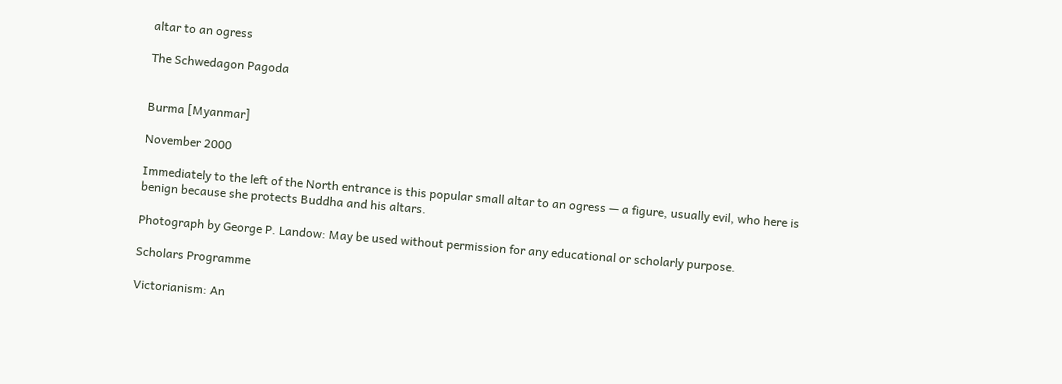altar to an ogress

The Schwedagon Pagoda


Burma [Myanmar]

November 2000

Immediately to the left of the North entrance is this popular small altar to an ogress — a figure, usually evil, who here is benign because she protects Buddha and his altars.

Photograph by George P. Landow: May be used without permission for any educational or scholarly purpose.

Scholars Programme

Victorianism: An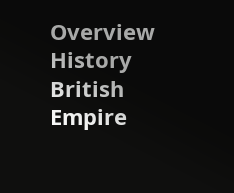Overview History British Empire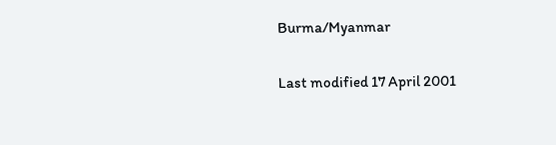Burma/Myanmar

Last modified 17 April 2001